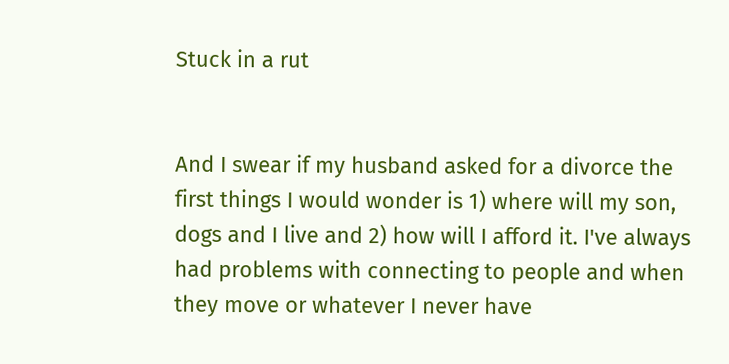Stuck in a rut


And I swear if my husband asked for a divorce the first things I would wonder is 1) where will my son, dogs and I live and 2) how will I afford it. I've always had problems with connecting to people and when they move or whatever I never have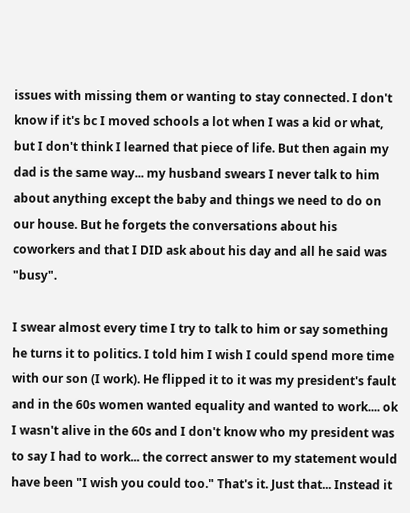issues with missing them or wanting to stay connected. I don't know if it's bc I moved schools a lot when I was a kid or what, but I don't think I learned that piece of life. But then again my dad is the same way... my husband swears I never talk to him about anything except the baby and things we need to do on our house. But he forgets the conversations about his coworkers and that I DID ask about his day and all he said was "busy".

I swear almost every time I try to talk to him or say something he turns it to politics. I told him I wish I could spend more time with our son (I work). He flipped it to it was my president's fault and in the 60s women wanted equality and wanted to work.... ok I wasn't alive in the 60s and I don't know who my president was to say I had to work... the correct answer to my statement would have been "I wish you could too." That's it. Just that... Instead it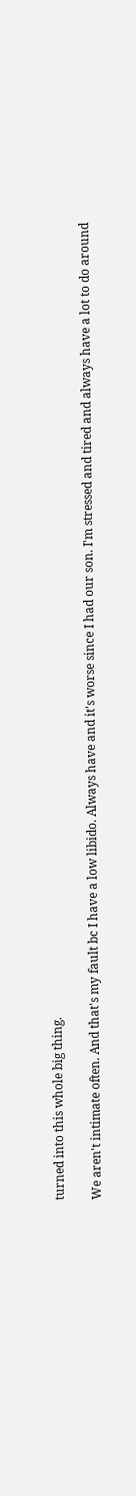turned into this whole big thing.

We aren't intimate often. And that's my fault bc I have a low libido. Always have and it's worse since I had our son. I'm stressed and tired and always have a lot to do around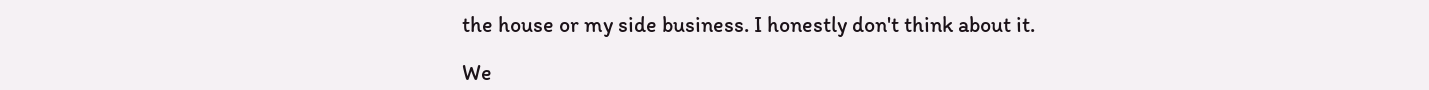the house or my side business. I honestly don't think about it.

We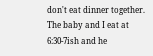don't eat dinner together. The baby and I eat at 6:30-7ish and he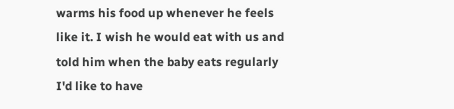warms his food up whenever he feels like it. I wish he would eat with us and told him when the baby eats regularly I'd like to have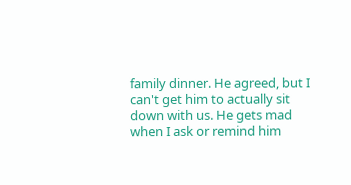family dinner. He agreed, but I can't get him to actually sit down with us. He gets mad when I ask or remind him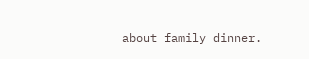about family dinner.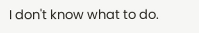I don't know what to do.